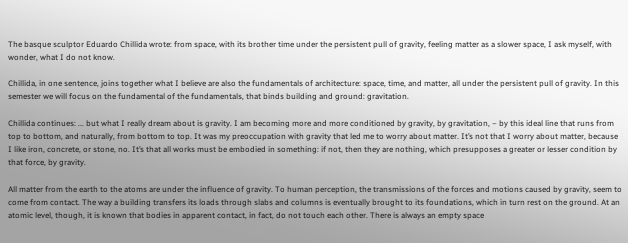The basque sculptor Eduardo Chillida wrote: from space, with its brother time under the persistent pull of gravity, feeling matter as a slower space, I ask myself, with wonder, what I do not know.

Chillida, in one sentence, joins together what I believe are also the fundamentals of architecture: space, time, and matter, all under the persistent pull of gravity. In this semester we will focus on the fundamental of the fundamentals, that binds building and ground: gravitation.

Chillida continues: ... but what I really dream about is gravity. I am becoming more and more conditioned by gravity, by gravitation, – by this ideal line that runs from top to bottom, and naturally, from bottom to top. It was my preoccupation with gravity that led me to worry about matter. It’s not that I worry about matter, because I like iron, concrete, or stone, no. It’s that all works must be embodied in something: if not, then they are nothing, which presupposes a greater or lesser condition by that force, by gravity.

All matter from the earth to the atoms are under the influence of gravity. To human perception, the transmissions of the forces and motions caused by gravity, seem to come from contact. The way a building transfers its loads through slabs and columns is eventually brought to its foundations, which in turn rest on the ground. At an atomic level, though, it is known that bodies in apparent contact, in fact, do not touch each other. There is always an empty space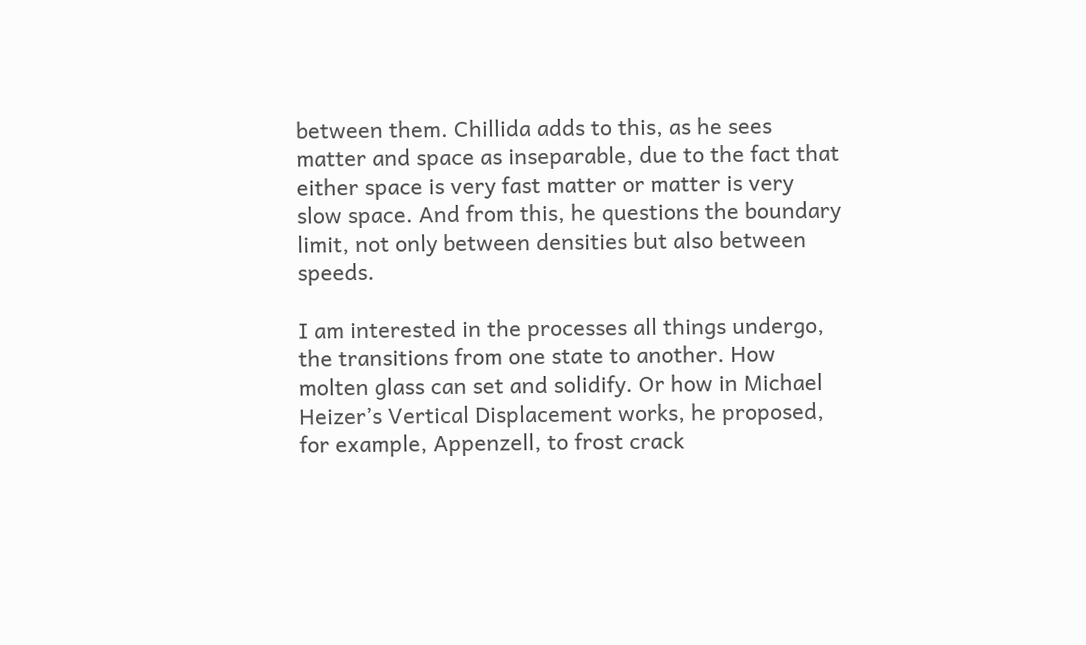between them. Chillida adds to this, as he sees matter and space as inseparable, due to the fact that either space is very fast matter or matter is very slow space. And from this, he questions the boundary limit, not only between densities but also between speeds.

I am interested in the processes all things undergo, the transitions from one state to another. How molten glass can set and solidify. Or how in Michael Heizer’s Vertical Displacement works, he proposed, for example, Appenzell, to frost crack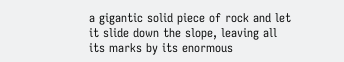a gigantic solid piece of rock and let it slide down the slope, leaving all its marks by its enormous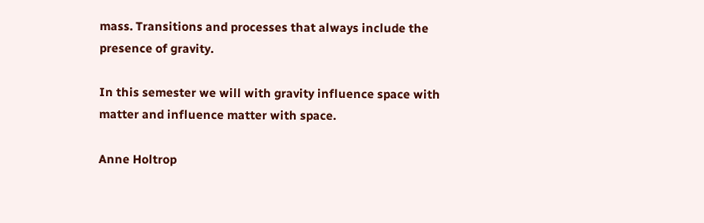mass. Transitions and processes that always include the presence of gravity.

In this semester we will with gravity influence space with matter and influence matter with space.

Anne Holtrop